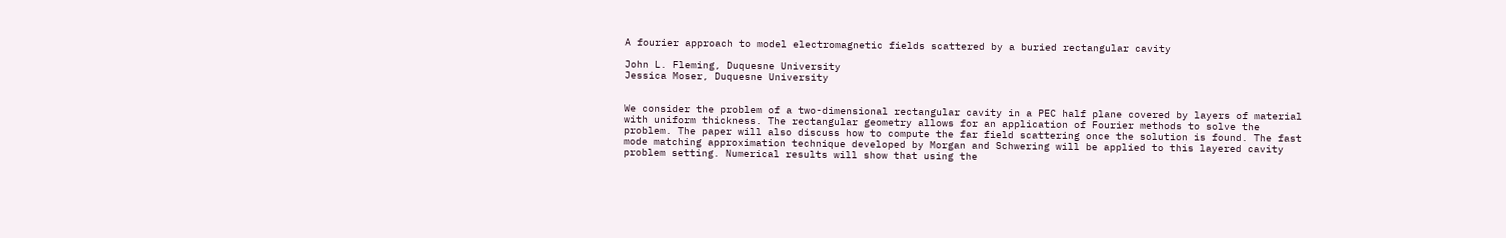A fourier approach to model electromagnetic fields scattered by a buried rectangular cavity

John L. Fleming, Duquesne University
Jessica Moser, Duquesne University


We consider the problem of a two-dimensional rectangular cavity in a PEC half plane covered by layers of material with uniform thickness. The rectangular geometry allows for an application of Fourier methods to solve the problem. The paper will also discuss how to compute the far field scattering once the solution is found. The fast mode matching approximation technique developed by Morgan and Schwering will be applied to this layered cavity problem setting. Numerical results will show that using the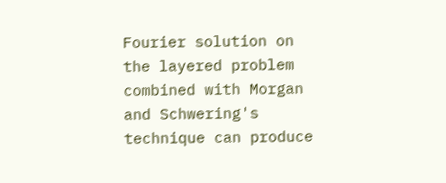Fourier solution on the layered problem combined with Morgan and Schwering's technique can produce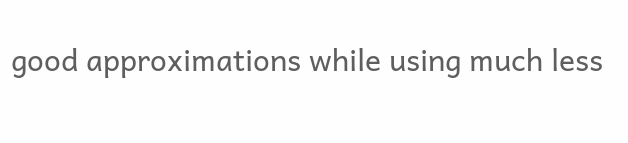good approximations while using much less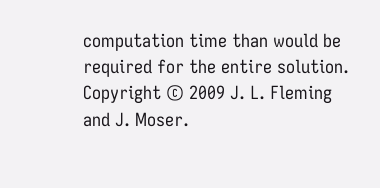computation time than would be required for the entire solution. Copyright © 2009 J. L. Fleming and J. Moser.